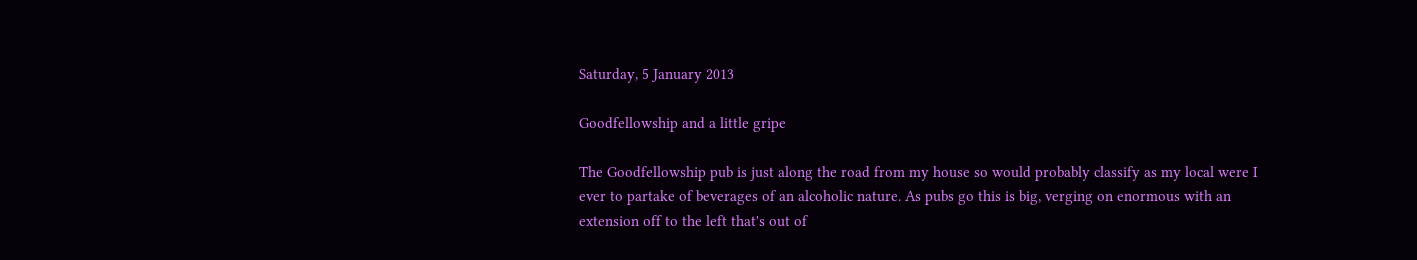Saturday, 5 January 2013

Goodfellowship and a little gripe

The Goodfellowship pub is just along the road from my house so would probably classify as my local were I ever to partake of beverages of an alcoholic nature. As pubs go this is big, verging on enormous with an extension off to the left that's out of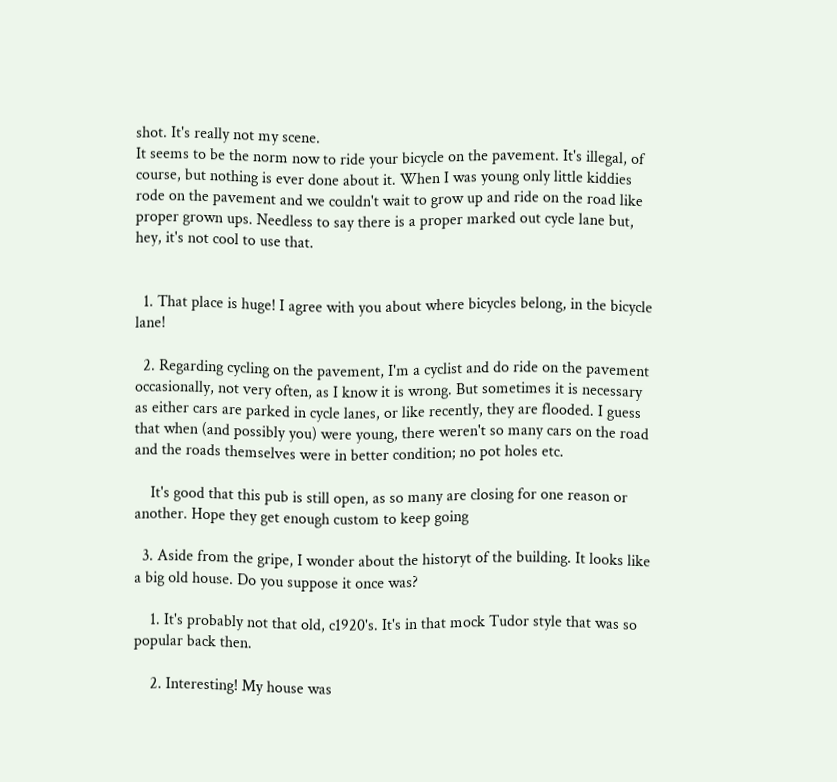shot. It's really not my scene.
It seems to be the norm now to ride your bicycle on the pavement. It's illegal, of course, but nothing is ever done about it. When I was young only little kiddies rode on the pavement and we couldn't wait to grow up and ride on the road like proper grown ups. Needless to say there is a proper marked out cycle lane but, hey, it's not cool to use that.


  1. That place is huge! I agree with you about where bicycles belong, in the bicycle lane!

  2. Regarding cycling on the pavement, I'm a cyclist and do ride on the pavement occasionally, not very often, as I know it is wrong. But sometimes it is necessary as either cars are parked in cycle lanes, or like recently, they are flooded. I guess that when (and possibly you) were young, there weren't so many cars on the road and the roads themselves were in better condition; no pot holes etc.

    It's good that this pub is still open, as so many are closing for one reason or another. Hope they get enough custom to keep going

  3. Aside from the gripe, I wonder about the historyt of the building. It looks like a big old house. Do you suppose it once was?

    1. It's probably not that old, c1920's. It's in that mock Tudor style that was so popular back then.

    2. Interesting! My house was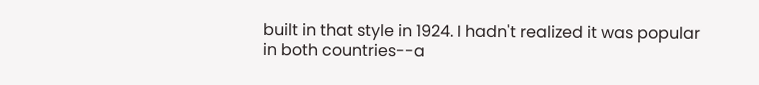built in that style in 1924. I hadn't realized it was popular in both countries--a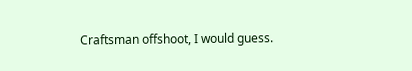Craftsman offshoot, I would guess.